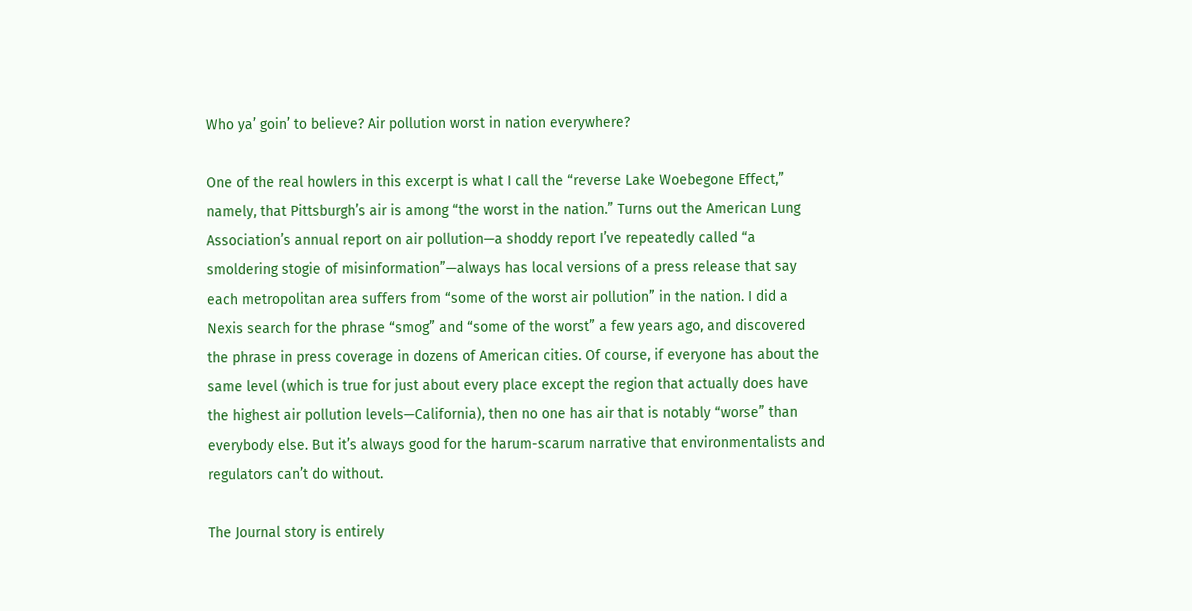Who ya’ goin’ to believe? Air pollution worst in nation everywhere?

One of the real howlers in this excerpt is what I call the “reverse Lake Woebegone Effect,” namely, that Pittsburgh’s air is among “the worst in the nation.” Turns out the American Lung Association’s annual report on air pollution—a shoddy report I’ve repeatedly called “a smoldering stogie of misinformation”—always has local versions of a press release that say each metropolitan area suffers from “some of the worst air pollution” in the nation. I did a Nexis search for the phrase “smog” and “some of the worst” a few years ago, and discovered the phrase in press coverage in dozens of American cities. Of course, if everyone has about the same level (which is true for just about every place except the region that actually does have the highest air pollution levels—California), then no one has air that is notably “worse” than everybody else. But it’s always good for the harum-scarum narrative that environmentalists and regulators can’t do without.

The Journal story is entirely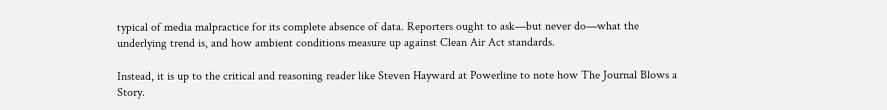typical of media malpractice for its complete absence of data. Reporters ought to ask—but never do—what the underlying trend is, and how ambient conditions measure up against Clean Air Act standards.

Instead, it is up to the critical and reasoning reader like Steven Hayward at Powerline to note how The Journal Blows a Story.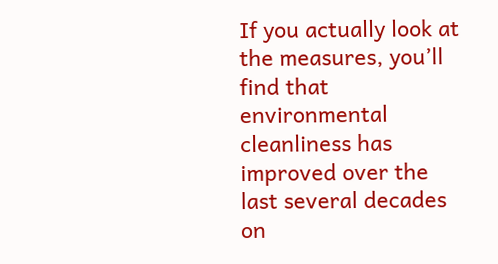If you actually look at the measures, you’ll find that environmental cleanliness has improved over the last several decades on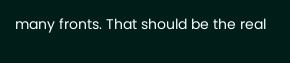many fronts. That should be the real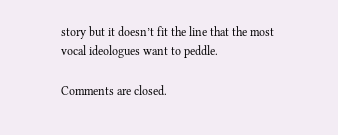story but it doesn’t fit the line that the most vocal ideologues want to peddle.

Comments are closed.